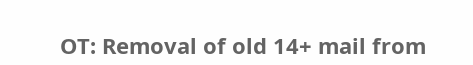OT: Removal of old 14+ mail from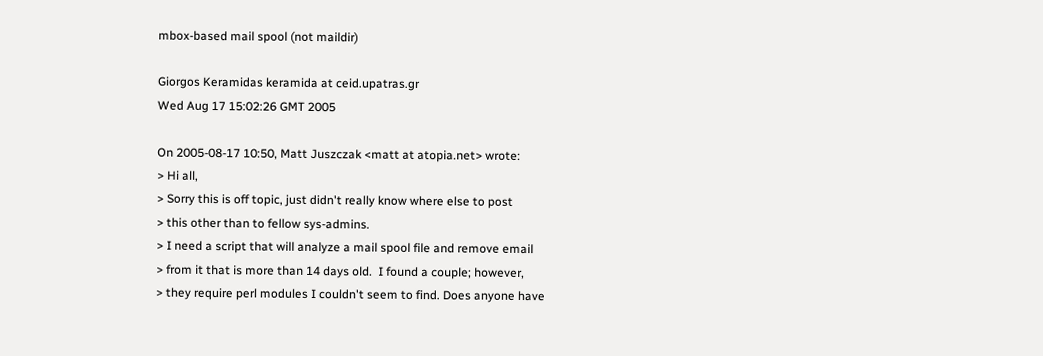mbox-based mail spool (not maildir)

Giorgos Keramidas keramida at ceid.upatras.gr
Wed Aug 17 15:02:26 GMT 2005

On 2005-08-17 10:50, Matt Juszczak <matt at atopia.net> wrote:
> Hi all,
> Sorry this is off topic, just didn't really know where else to post
> this other than to fellow sys-admins.
> I need a script that will analyze a mail spool file and remove email
> from it that is more than 14 days old.  I found a couple; however,
> they require perl modules I couldn't seem to find. Does anyone have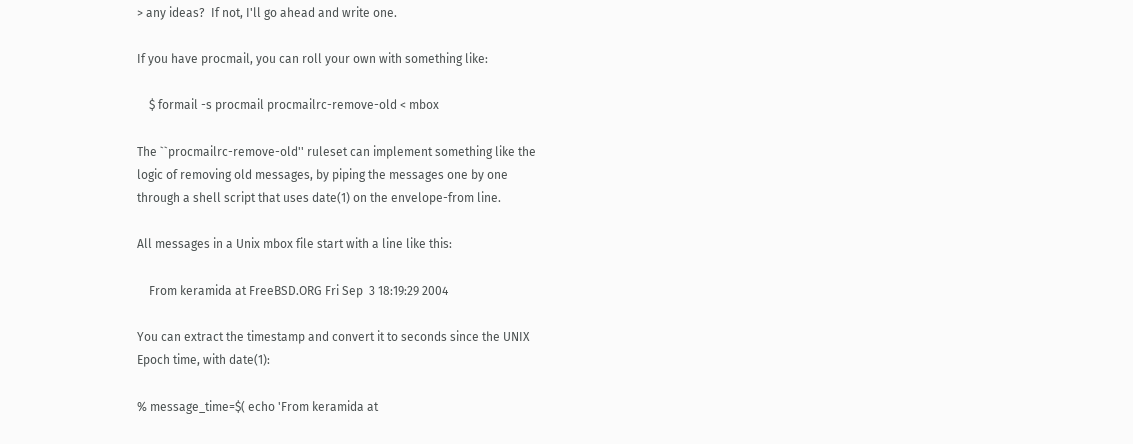> any ideas?  If not, I'll go ahead and write one.

If you have procmail, you can roll your own with something like:

    $ formail -s procmail procmailrc-remove-old < mbox

The ``procmailrc-remove-old'' ruleset can implement something like the
logic of removing old messages, by piping the messages one by one
through a shell script that uses date(1) on the envelope-from line.

All messages in a Unix mbox file start with a line like this:

    From keramida at FreeBSD.ORG Fri Sep  3 18:19:29 2004

You can extract the timestamp and convert it to seconds since the UNIX
Epoch time, with date(1):

% message_time=$( echo 'From keramida at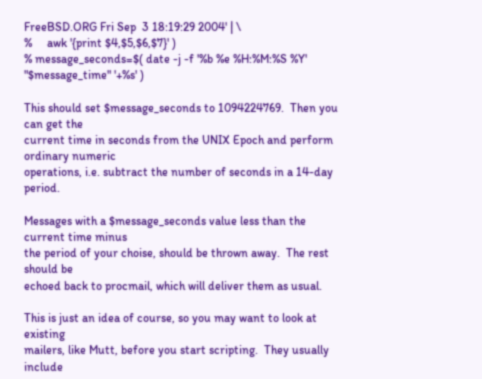FreeBSD.ORG Fri Sep  3 18:19:29 2004' | \
%     awk '{print $4,$5,$6,$7}' )
% message_seconds=$( date -j -f '%b %e %H:%M:%S %Y' "$message_time" '+%s' )

This should set $message_seconds to 1094224769.  Then you can get the
current time in seconds from the UNIX Epoch and perform ordinary numeric
operations, i.e. subtract the number of seconds in a 14-day period.

Messages with a $message_seconds value less than the current time minus
the period of your choise, should be thrown away.  The rest should be
echoed back to procmail, which will deliver them as usual.

This is just an idea of course, so you may want to look at existing
mailers, like Mutt, before you start scripting.  They usually include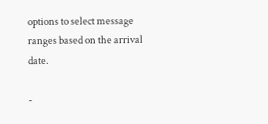options to select message ranges based on the arrival date.

-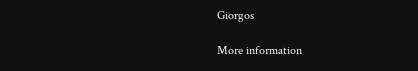Giorgos

More information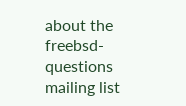about the freebsd-questions mailing list